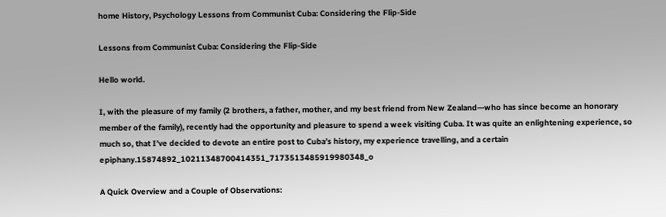home History, Psychology Lessons from Communist Cuba: Considering the Flip-Side

Lessons from Communist Cuba: Considering the Flip-Side

Hello world.

I, with the pleasure of my family (2 brothers, a father, mother, and my best friend from New Zealand—who has since become an honorary member of the family), recently had the opportunity and pleasure to spend a week visiting Cuba. It was quite an enlightening experience, so much so, that I’ve decided to devote an entire post to Cuba’s history, my experience travelling, and a certain epiphany.15874892_10211348700414351_7173513485919980348_o

A Quick Overview and a Couple of Observations: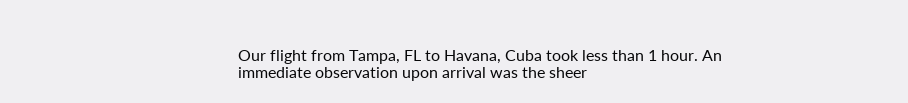Our flight from Tampa, FL to Havana, Cuba took less than 1 hour. An immediate observation upon arrival was the sheer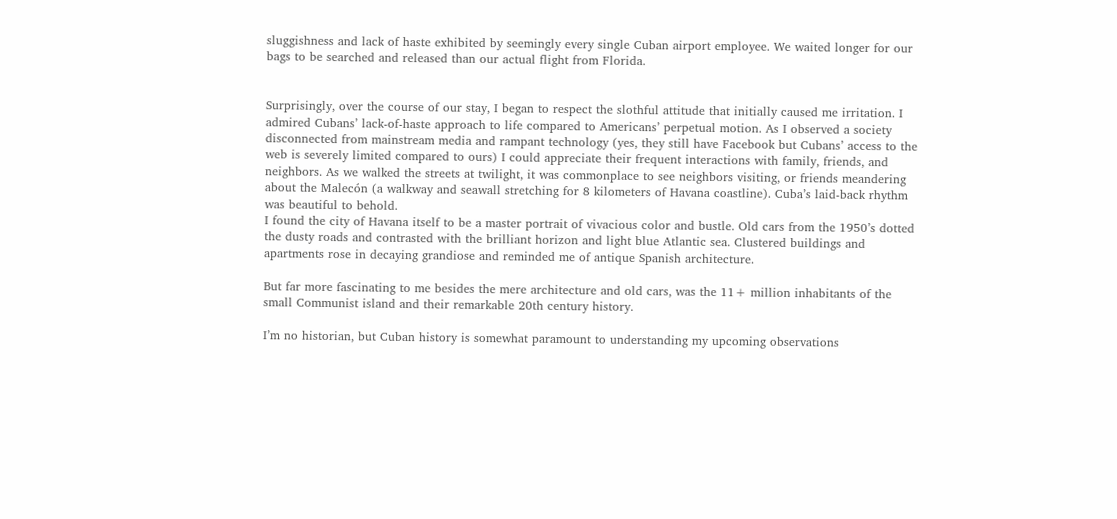sluggishness and lack of haste exhibited by seemingly every single Cuban airport employee. We waited longer for our bags to be searched and released than our actual flight from Florida.


Surprisingly, over the course of our stay, I began to respect the slothful attitude that initially caused me irritation. I admired Cubans’ lack-of-haste approach to life compared to Americans’ perpetual motion. As I observed a society disconnected from mainstream media and rampant technology (yes, they still have Facebook but Cubans’ access to the web is severely limited compared to ours) I could appreciate their frequent interactions with family, friends, and neighbors. As we walked the streets at twilight, it was commonplace to see neighbors visiting, or friends meandering about the Malecón (a walkway and seawall stretching for 8 kilometers of Havana coastline). Cuba’s laid-back rhythm was beautiful to behold.
I found the city of Havana itself to be a master portrait of vivacious color and bustle. Old cars from the 1950’s dotted the dusty roads and contrasted with the brilliant horizon and light blue Atlantic sea. Clustered buildings and apartments rose in decaying grandiose and reminded me of antique Spanish architecture.

But far more fascinating to me besides the mere architecture and old cars, was the 11+ million inhabitants of the small Communist island and their remarkable 20th century history.

I’m no historian, but Cuban history is somewhat paramount to understanding my upcoming observations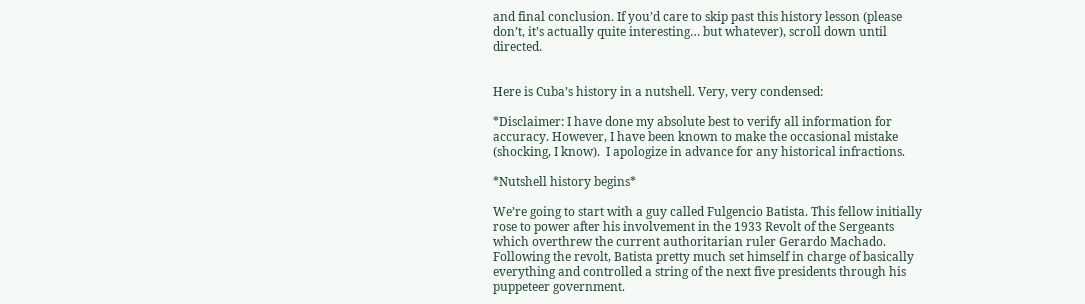and final conclusion. If you’d care to skip past this history lesson (please don’t, it’s actually quite interesting… but whatever), scroll down until directed.


Here is Cuba’s history in a nutshell. Very, very condensed:

*Disclaimer: I have done my absolute best to verify all information for accuracy. However, I have been known to make the occasional mistake (shocking, I know).  I apologize in advance for any historical infractions.

*Nutshell history begins*

We’re going to start with a guy called Fulgencio Batista. This fellow initially rose to power after his involvement in the 1933 Revolt of the Sergeants which overthrew the current authoritarian ruler Gerardo Machado. Following the revolt, Batista pretty much set himself in charge of basically everything and controlled a string of the next five presidents through his puppeteer government.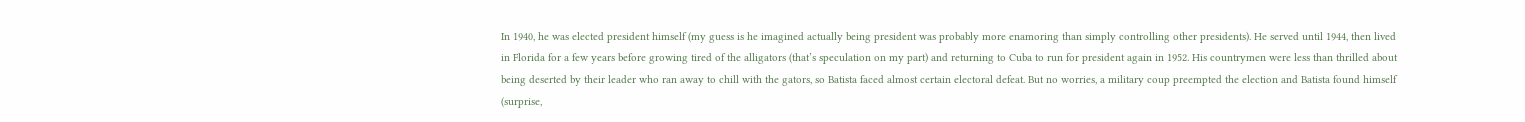In 1940, he was elected president himself (my guess is he imagined actually being president was probably more enamoring than simply controlling other presidents). He served until 1944, then lived in Florida for a few years before growing tired of the alligators (that’s speculation on my part) and returning to Cuba to run for president again in 1952. His countrymen were less than thrilled about being deserted by their leader who ran away to chill with the gators, so Batista faced almost certain electoral defeat. But no worries, a military coup preempted the election and Batista found himself (surprise,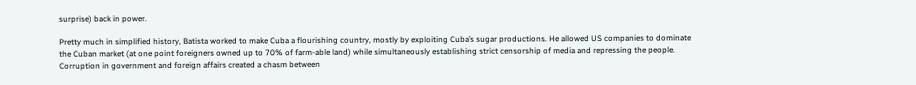surprise) back in power.

Pretty much in simplified history, Batista worked to make Cuba a flourishing country, mostly by exploiting Cuba’s sugar productions. He allowed US companies to dominate the Cuban market (at one point foreigners owned up to 70% of farm-able land) while simultaneously establishing strict censorship of media and repressing the people. Corruption in government and foreign affairs created a chasm between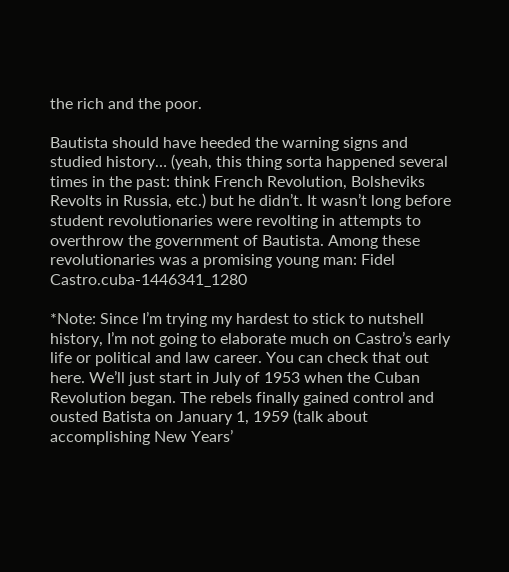the rich and the poor.

Bautista should have heeded the warning signs and studied history… (yeah, this thing sorta happened several times in the past: think French Revolution, Bolsheviks Revolts in Russia, etc.) but he didn’t. It wasn’t long before student revolutionaries were revolting in attempts to overthrow the government of Bautista. Among these revolutionaries was a promising young man: Fidel Castro.cuba-1446341_1280

*Note: Since I’m trying my hardest to stick to nutshell history, I’m not going to elaborate much on Castro’s early life or political and law career. You can check that out here. We’ll just start in July of 1953 when the Cuban Revolution began. The rebels finally gained control and ousted Batista on January 1, 1959 (talk about accomplishing New Years’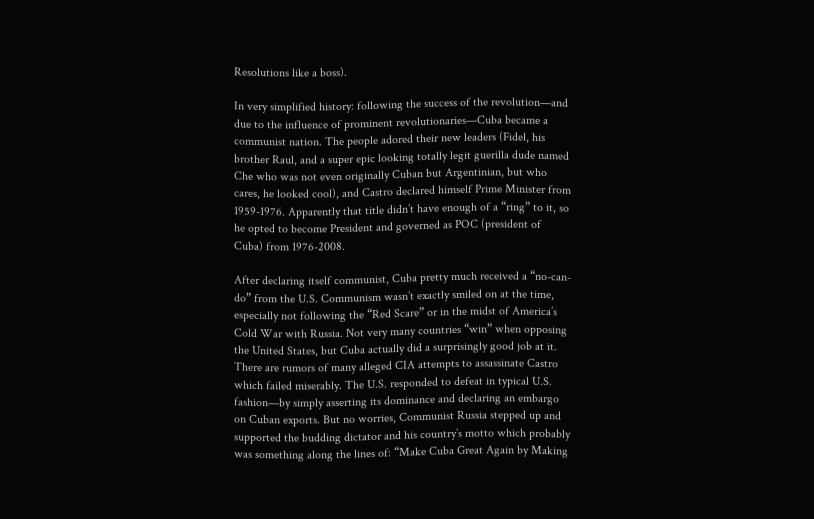Resolutions like a boss).

In very simplified history: following the success of the revolution—and due to the influence of prominent revolutionaries—Cuba became a communist nation. The people adored their new leaders (Fidel, his brother Raul, and a super epic looking totally legit guerilla dude named Che who was not even originally Cuban but Argentinian, but who cares, he looked cool), and Castro declared himself Prime Minister from 1959-1976. Apparently that title didn’t have enough of a “ring” to it, so he opted to become President and governed as POC (president of Cuba) from 1976-2008.

After declaring itself communist, Cuba pretty much received a “no-can-do” from the U.S. Communism wasn’t exactly smiled on at the time, especially not following the “Red Scare” or in the midst of America’s Cold War with Russia. Not very many countries “win” when opposing the United States, but Cuba actually did a surprisingly good job at it. There are rumors of many alleged CIA attempts to assassinate Castro which failed miserably. The U.S. responded to defeat in typical U.S. fashion—by simply asserting its dominance and declaring an embargo on Cuban exports. But no worries, Communist Russia stepped up and supported the budding dictator and his country’s motto which probably was something along the lines of: “Make Cuba Great Again by Making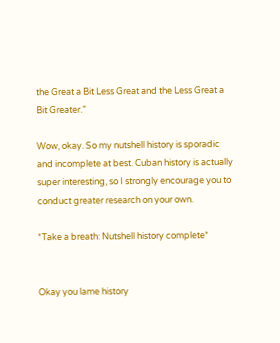the Great a Bit Less Great and the Less Great a Bit Greater.”

Wow, okay. So my nutshell history is sporadic and incomplete at best. Cuban history is actually super interesting, so I strongly encourage you to conduct greater research on your own.

*Take a breath: Nutshell history complete*


Okay you lame history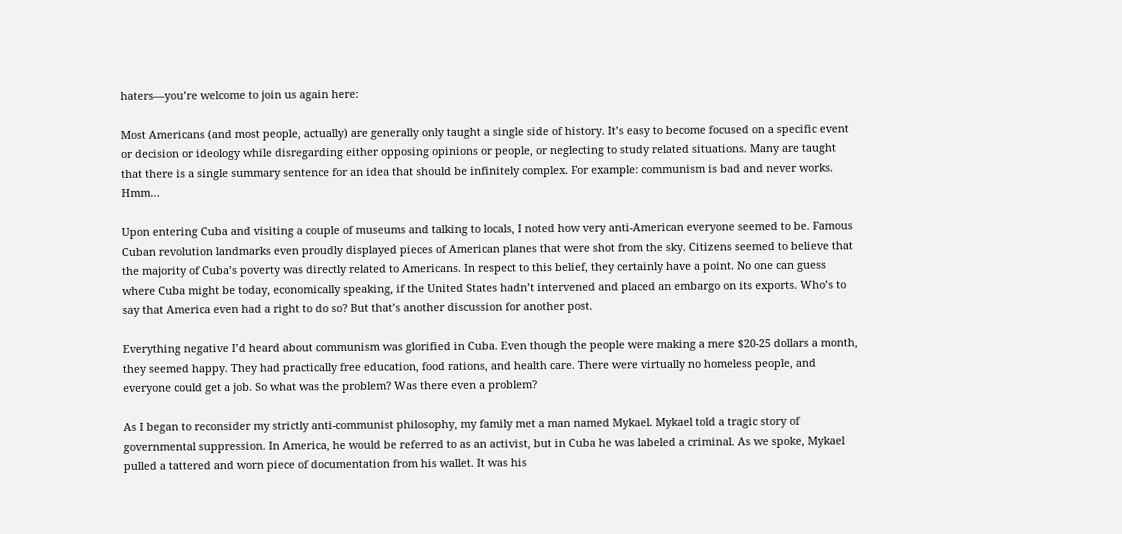haters—you’re welcome to join us again here:

Most Americans (and most people, actually) are generally only taught a single side of history. It’s easy to become focused on a specific event or decision or ideology while disregarding either opposing opinions or people, or neglecting to study related situations. Many are taught that there is a single summary sentence for an idea that should be infinitely complex. For example: communism is bad and never works. Hmm…

Upon entering Cuba and visiting a couple of museums and talking to locals, I noted how very anti-American everyone seemed to be. Famous Cuban revolution landmarks even proudly displayed pieces of American planes that were shot from the sky. Citizens seemed to believe that the majority of Cuba’s poverty was directly related to Americans. In respect to this belief, they certainly have a point. No one can guess where Cuba might be today, economically speaking, if the United States hadn’t intervened and placed an embargo on its exports. Who’s to say that America even had a right to do so? But that’s another discussion for another post.

Everything negative I’d heard about communism was glorified in Cuba. Even though the people were making a mere $20-25 dollars a month, they seemed happy. They had practically free education, food rations, and health care. There were virtually no homeless people, and everyone could get a job. So what was the problem? Was there even a problem?

As I began to reconsider my strictly anti-communist philosophy, my family met a man named Mykael. Mykael told a tragic story of governmental suppression. In America, he would be referred to as an activist, but in Cuba he was labeled a criminal. As we spoke, Mykael pulled a tattered and worn piece of documentation from his wallet. It was his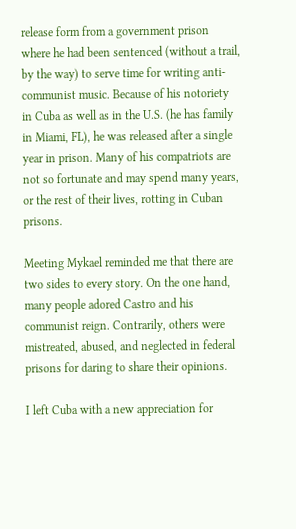release form from a government prison where he had been sentenced (without a trail, by the way) to serve time for writing anti-communist music. Because of his notoriety in Cuba as well as in the U.S. (he has family in Miami, FL), he was released after a single year in prison. Many of his compatriots are not so fortunate and may spend many years, or the rest of their lives, rotting in Cuban prisons.

Meeting Mykael reminded me that there are two sides to every story. On the one hand, many people adored Castro and his communist reign. Contrarily, others were mistreated, abused, and neglected in federal prisons for daring to share their opinions.

I left Cuba with a new appreciation for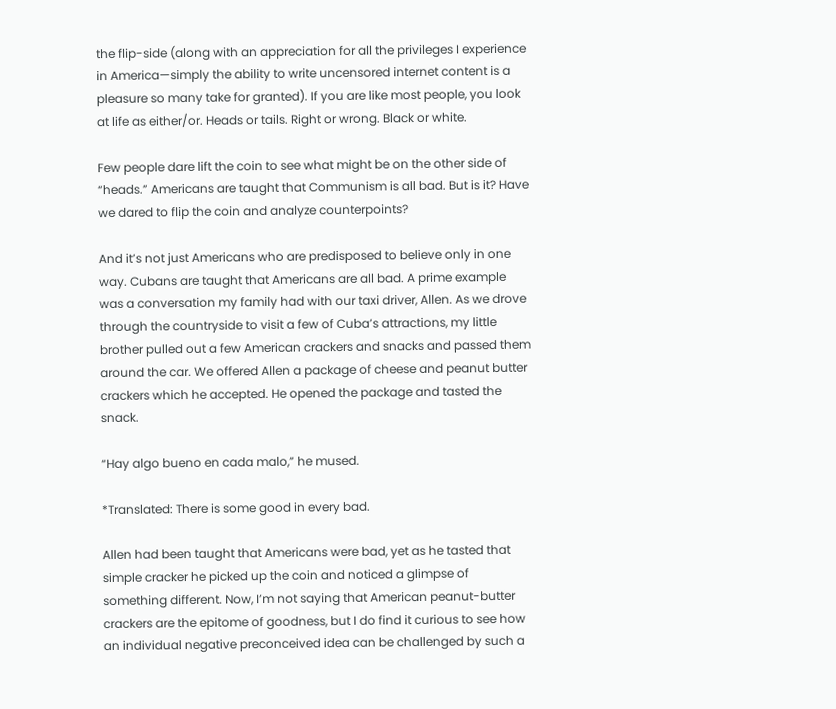the flip-side (along with an appreciation for all the privileges I experience in America—simply the ability to write uncensored internet content is a pleasure so many take for granted). If you are like most people, you look at life as either/or. Heads or tails. Right or wrong. Black or white.

Few people dare lift the coin to see what might be on the other side of “heads.” Americans are taught that Communism is all bad. But is it? Have we dared to flip the coin and analyze counterpoints?

And it’s not just Americans who are predisposed to believe only in one way. Cubans are taught that Americans are all bad. A prime example was a conversation my family had with our taxi driver, Allen. As we drove through the countryside to visit a few of Cuba’s attractions, my little brother pulled out a few American crackers and snacks and passed them around the car. We offered Allen a package of cheese and peanut butter crackers which he accepted. He opened the package and tasted the snack.

“Hay algo bueno en cada malo,” he mused.

*Translated: There is some good in every bad.

Allen had been taught that Americans were bad, yet as he tasted that simple cracker he picked up the coin and noticed a glimpse of something different. Now, I’m not saying that American peanut-butter crackers are the epitome of goodness, but I do find it curious to see how an individual negative preconceived idea can be challenged by such a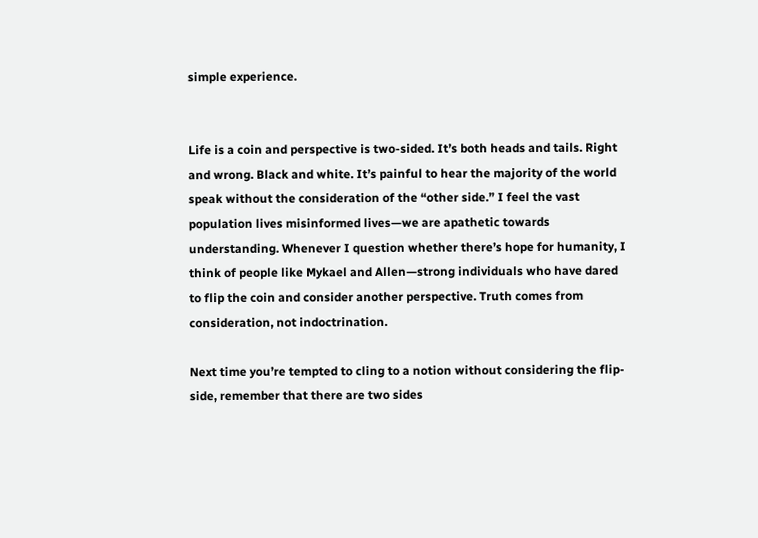simple experience.


Life is a coin and perspective is two-sided. It’s both heads and tails. Right and wrong. Black and white. It’s painful to hear the majority of the world speak without the consideration of the “other side.” I feel the vast population lives misinformed lives—we are apathetic towards understanding. Whenever I question whether there’s hope for humanity, I think of people like Mykael and Allen—strong individuals who have dared to flip the coin and consider another perspective. Truth comes from consideration, not indoctrination.

Next time you’re tempted to cling to a notion without considering the flip-side, remember that there are two sides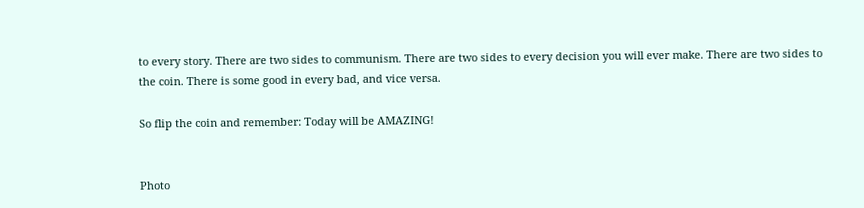to every story. There are two sides to communism. There are two sides to every decision you will ever make. There are two sides to the coin. There is some good in every bad, and vice versa.

So flip the coin and remember: Today will be AMAZING!


Photo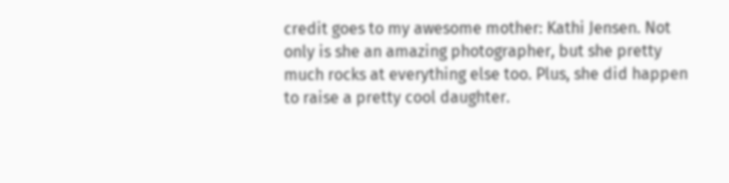credit goes to my awesome mother: Kathi Jensen. Not only is she an amazing photographer, but she pretty much rocks at everything else too. Plus, she did happen to raise a pretty cool daughter.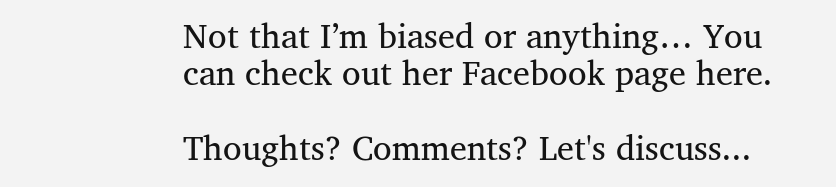Not that I’m biased or anything… You can check out her Facebook page here.

Thoughts? Comments? Let's discuss...